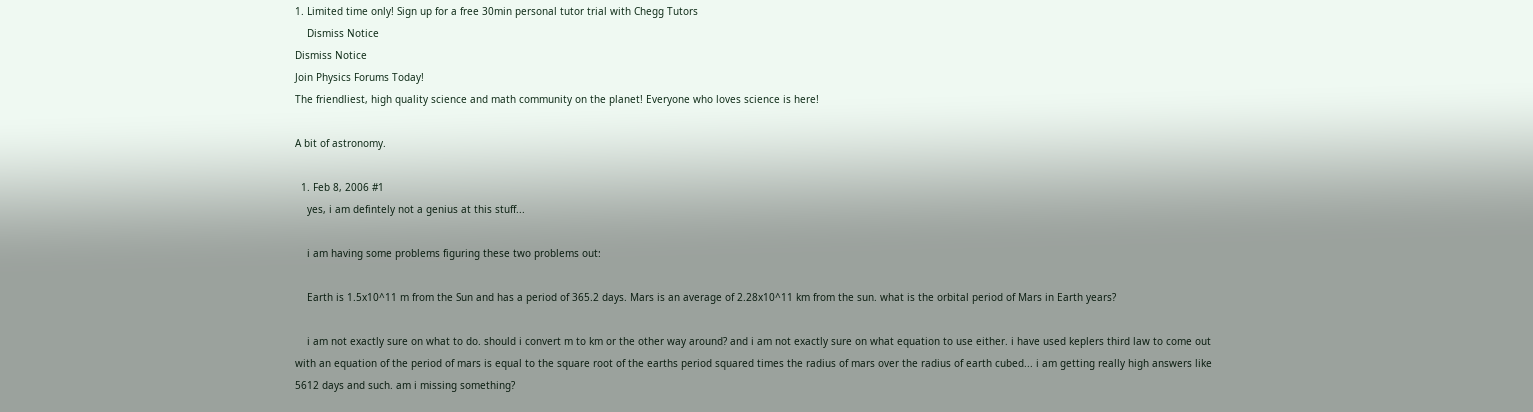1. Limited time only! Sign up for a free 30min personal tutor trial with Chegg Tutors
    Dismiss Notice
Dismiss Notice
Join Physics Forums Today!
The friendliest, high quality science and math community on the planet! Everyone who loves science is here!

A bit of astronomy.

  1. Feb 8, 2006 #1
    yes, i am defintely not a genius at this stuff...

    i am having some problems figuring these two problems out:

    Earth is 1.5x10^11 m from the Sun and has a period of 365.2 days. Mars is an average of 2.28x10^11 km from the sun. what is the orbital period of Mars in Earth years?

    i am not exactly sure on what to do. should i convert m to km or the other way around? and i am not exactly sure on what equation to use either. i have used keplers third law to come out with an equation of the period of mars is equal to the square root of the earths period squared times the radius of mars over the radius of earth cubed... i am getting really high answers like 5612 days and such. am i missing something?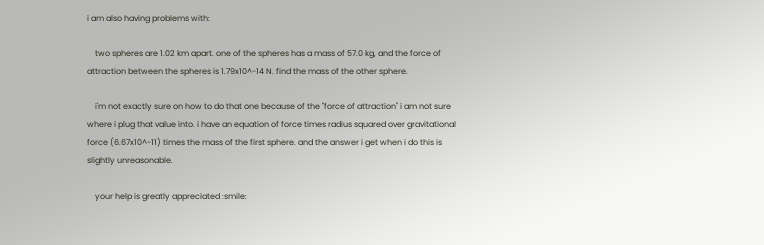i am also having problems with:

    two spheres are 1.02 km apart. one of the spheres has a mass of 57.0 kg, and the force of attraction between the spheres is 1.79x10^-14 N. find the mass of the other sphere.

    i'm not exactly sure on how to do that one because of the "force of attraction" i am not sure where i plug that value into. i have an equation of force times radius squared over gravitational force (6.67x10^-11) times the mass of the first sphere. and the answer i get when i do this is slightly unreasonable.

    your help is greatly appreciated :smile: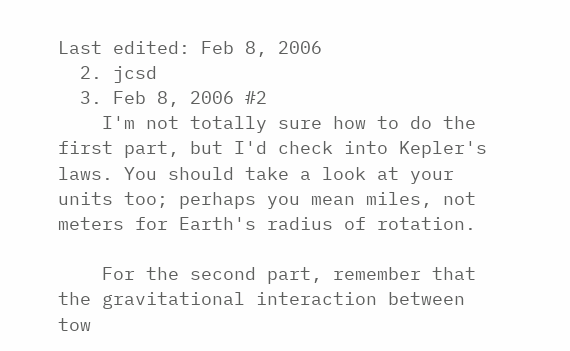Last edited: Feb 8, 2006
  2. jcsd
  3. Feb 8, 2006 #2
    I'm not totally sure how to do the first part, but I'd check into Kepler's laws. You should take a look at your units too; perhaps you mean miles, not meters for Earth's radius of rotation.

    For the second part, remember that the gravitational interaction between tow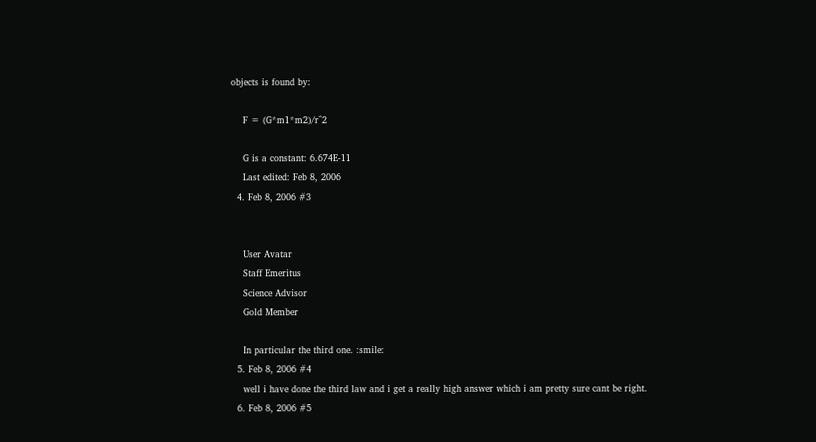objects is found by:

    F = (G*m1*m2)/r^2

    G is a constant: 6.674E-11
    Last edited: Feb 8, 2006
  4. Feb 8, 2006 #3


    User Avatar
    Staff Emeritus
    Science Advisor
    Gold Member

    In particular the third one. :smile:
  5. Feb 8, 2006 #4
    well i have done the third law and i get a really high answer which i am pretty sure cant be right.
  6. Feb 8, 2006 #5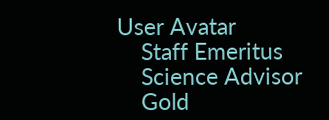User Avatar
    Staff Emeritus
    Science Advisor
    Gold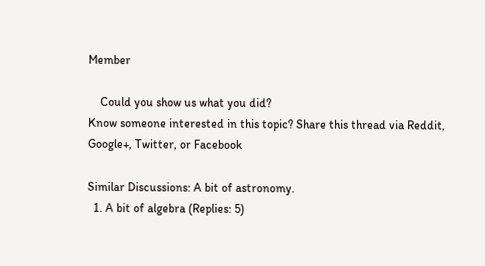Member

    Could you show us what you did?
Know someone interested in this topic? Share this thread via Reddit, Google+, Twitter, or Facebook

Similar Discussions: A bit of astronomy.
  1. A bit of algebra (Replies: 5)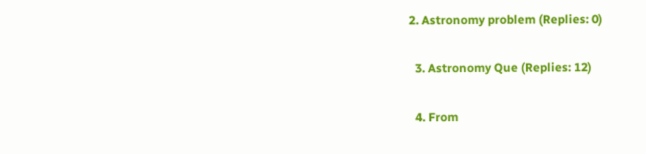2. Astronomy problem (Replies: 0)

  3. Astronomy Que (Replies: 12)

  4. From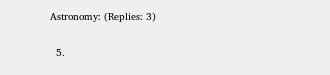Astronomy: (Replies: 3)

  5.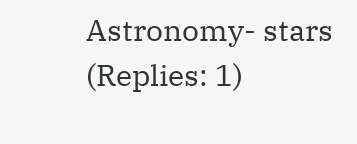Astronomy- stars (Replies: 1)